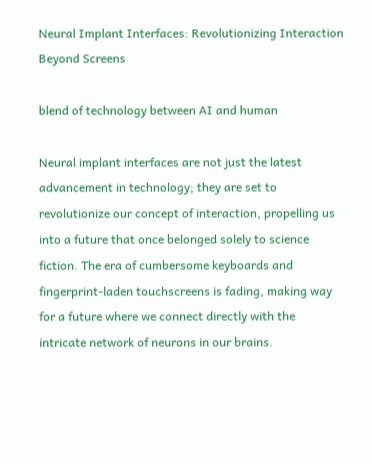Neural Implant Interfaces: Revolutionizing Interaction Beyond Screens

blend of technology between AI and human

Neural implant interfaces are not just the latest advancement in technology; they are set to revolutionize our concept of interaction, propelling us into a future that once belonged solely to science fiction. The era of cumbersome keyboards and fingerprint-laden touchscreens is fading, making way for a future where we connect directly with the intricate network of neurons in our brains.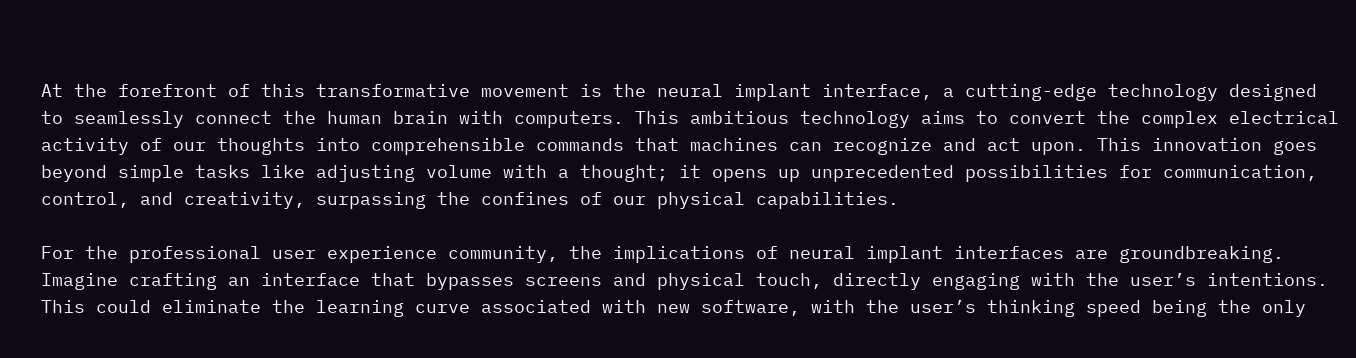At the forefront of this transformative movement is the neural implant interface, a cutting-edge technology designed to seamlessly connect the human brain with computers. This ambitious technology aims to convert the complex electrical activity of our thoughts into comprehensible commands that machines can recognize and act upon. This innovation goes beyond simple tasks like adjusting volume with a thought; it opens up unprecedented possibilities for communication, control, and creativity, surpassing the confines of our physical capabilities.

For the professional user experience community, the implications of neural implant interfaces are groundbreaking. Imagine crafting an interface that bypasses screens and physical touch, directly engaging with the user’s intentions. This could eliminate the learning curve associated with new software, with the user’s thinking speed being the only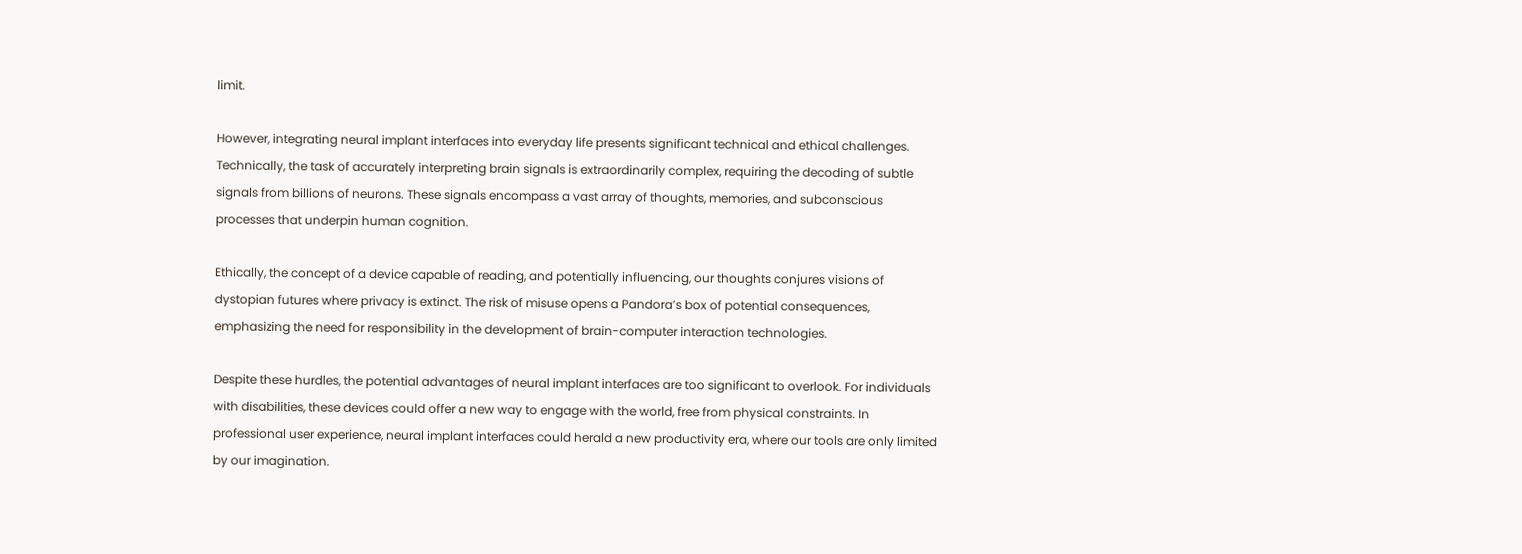limit.

However, integrating neural implant interfaces into everyday life presents significant technical and ethical challenges. Technically, the task of accurately interpreting brain signals is extraordinarily complex, requiring the decoding of subtle signals from billions of neurons. These signals encompass a vast array of thoughts, memories, and subconscious processes that underpin human cognition.

Ethically, the concept of a device capable of reading, and potentially influencing, our thoughts conjures visions of dystopian futures where privacy is extinct. The risk of misuse opens a Pandora’s box of potential consequences, emphasizing the need for responsibility in the development of brain-computer interaction technologies.

Despite these hurdles, the potential advantages of neural implant interfaces are too significant to overlook. For individuals with disabilities, these devices could offer a new way to engage with the world, free from physical constraints. In professional user experience, neural implant interfaces could herald a new productivity era, where our tools are only limited by our imagination.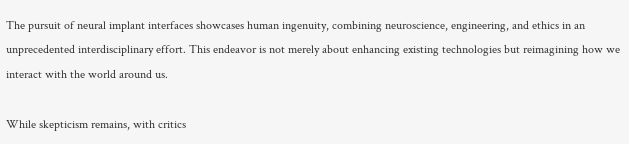The pursuit of neural implant interfaces showcases human ingenuity, combining neuroscience, engineering, and ethics in an unprecedented interdisciplinary effort. This endeavor is not merely about enhancing existing technologies but reimagining how we interact with the world around us.

While skepticism remains, with critics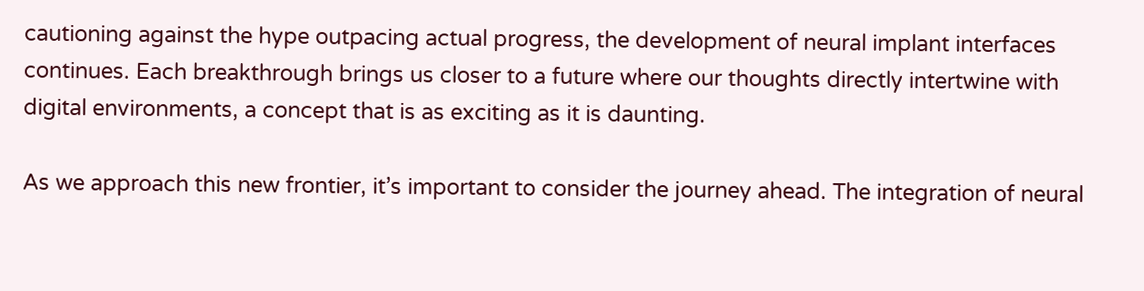cautioning against the hype outpacing actual progress, the development of neural implant interfaces continues. Each breakthrough brings us closer to a future where our thoughts directly intertwine with digital environments, a concept that is as exciting as it is daunting.

As we approach this new frontier, it’s important to consider the journey ahead. The integration of neural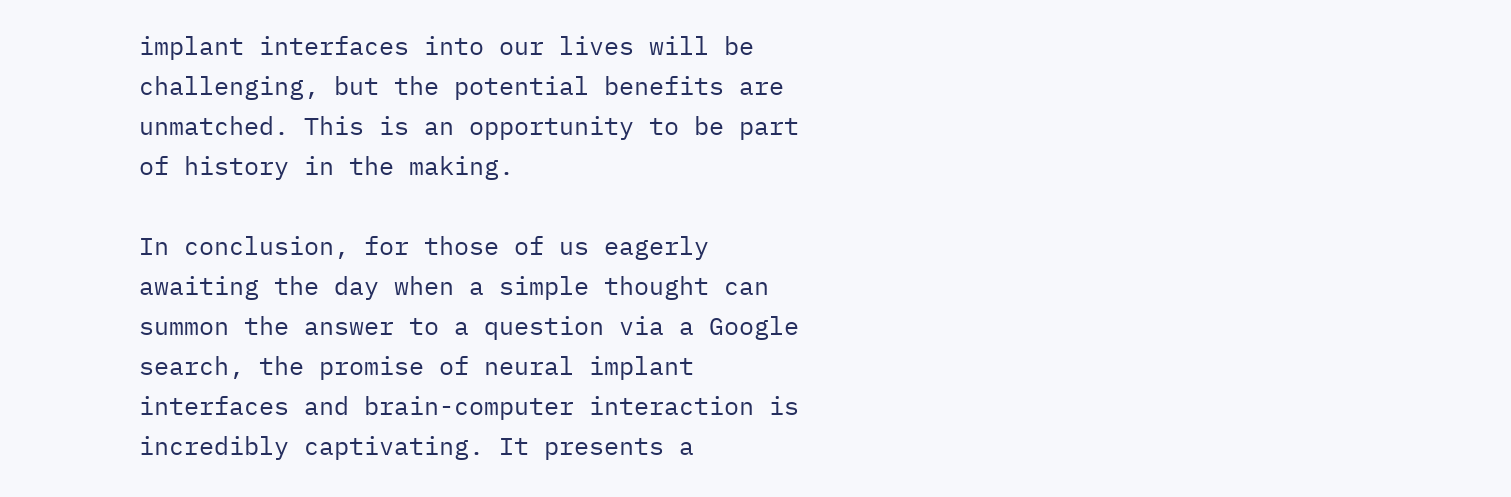implant interfaces into our lives will be challenging, but the potential benefits are unmatched. This is an opportunity to be part of history in the making.

In conclusion, for those of us eagerly awaiting the day when a simple thought can summon the answer to a question via a Google search, the promise of neural implant interfaces and brain-computer interaction is incredibly captivating. It presents a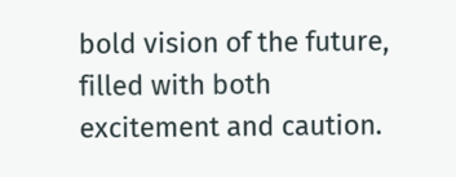bold vision of the future, filled with both excitement and caution.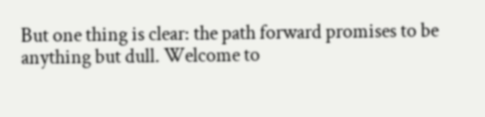But one thing is clear: the path forward promises to be anything but dull. Welcome to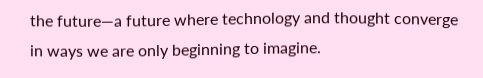the future—a future where technology and thought converge in ways we are only beginning to imagine.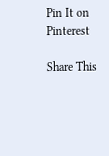Pin It on Pinterest

Share This